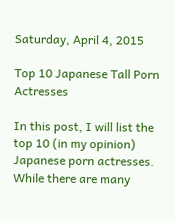Saturday, April 4, 2015

Top 10 Japanese Tall Porn Actresses

In this post, I will list the top 10 (in my opinion) Japanese porn actresses. While there are many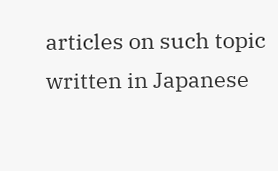articles on such topic written in Japanese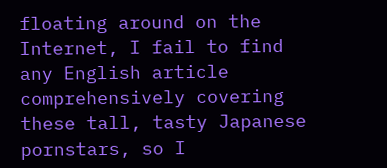floating around on the Internet, I fail to find any English article comprehensively covering these tall, tasty Japanese pornstars, so I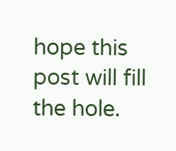hope this post will fill the hole.